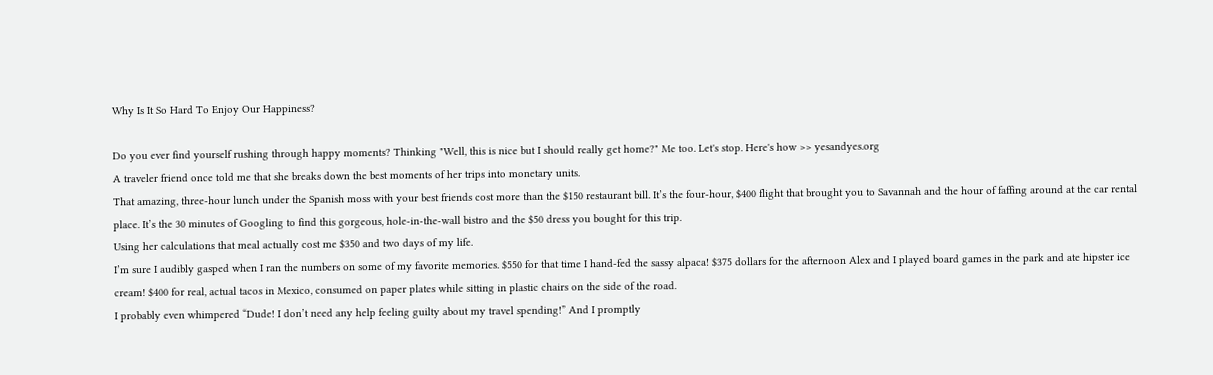Why Is It So Hard To Enjoy Our Happiness?

Do you ever find yourself rushing through happy moments? Thinking "Well, this is nice but I should really get home?" Me too. Let's stop. Here's how >> yesandyes.org
A traveler friend once told me that she breaks down the best moments of her trips into monetary units.
That amazing, three-hour lunch under the Spanish moss with your best friends cost more than the $150 restaurant bill. It’s the four-hour, $400 flight that brought you to Savannah and the hour of faffing around at the car rental place. It’s the 30 minutes of Googling to find this gorgeous, hole-in-the-wall bistro and the $50 dress you bought for this trip.
Using her calculations that meal actually cost me $350 and two days of my life.
I’m sure I audibly gasped when I ran the numbers on some of my favorite memories. $550 for that time I hand-fed the sassy alpaca! $375 dollars for the afternoon Alex and I played board games in the park and ate hipster ice cream! $400 for real, actual tacos in Mexico, consumed on paper plates while sitting in plastic chairs on the side of the road.
I probably even whimpered “Dude! I don’t need any help feeling guilty about my travel spending!” And I promptly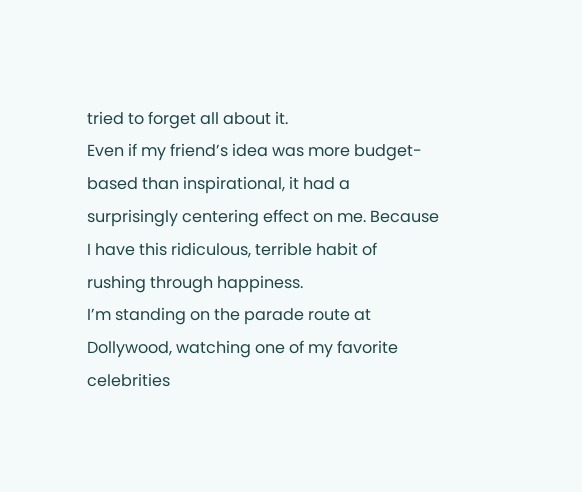tried to forget all about it.
Even if my friend’s idea was more budget-based than inspirational, it had a surprisingly centering effect on me. Because I have this ridiculous, terrible habit of rushing through happiness.
I’m standing on the parade route at Dollywood, watching one of my favorite celebrities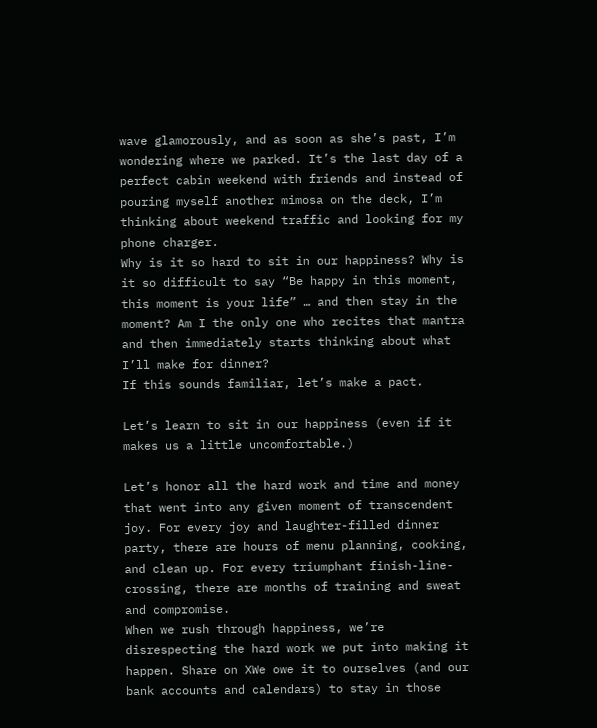wave glamorously, and as soon as she’s past, I’m wondering where we parked. It’s the last day of a perfect cabin weekend with friends and instead of pouring myself another mimosa on the deck, I’m thinking about weekend traffic and looking for my phone charger.
Why is it so hard to sit in our happiness? Why is it so difficult to say “Be happy in this moment, this moment is your life” … and then stay in the moment? Am I the only one who recites that mantra and then immediately starts thinking about what I’ll make for dinner?
If this sounds familiar, let’s make a pact.

Let’s learn to sit in our happiness (even if it makes us a little uncomfortable.)

Let’s honor all the hard work and time and money that went into any given moment of transcendent joy. For every joy and laughter-filled dinner party, there are hours of menu planning, cooking, and clean up. For every triumphant finish-line-crossing, there are months of training and sweat and compromise.
When we rush through happiness, we’re disrespecting the hard work we put into making it happen. Share on XWe owe it to ourselves (and our bank accounts and calendars) to stay in those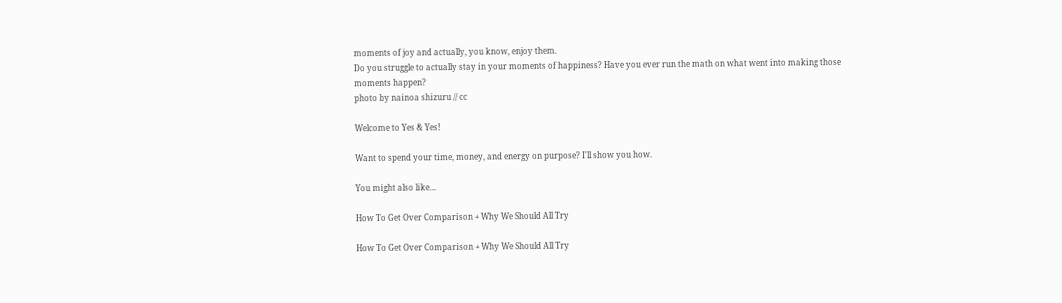moments of joy and actually, you know, enjoy them.
Do you struggle to actually stay in your moments of happiness? Have you ever run the math on what went into making those moments happen?
photo by nainoa shizuru // cc

Welcome to Yes & Yes!

Want to spend your time, money, and energy on purpose? I'll show you how.

You might also like…

How To Get Over Comparison + Why We Should All Try

How To Get Over Comparison + Why We Should All Try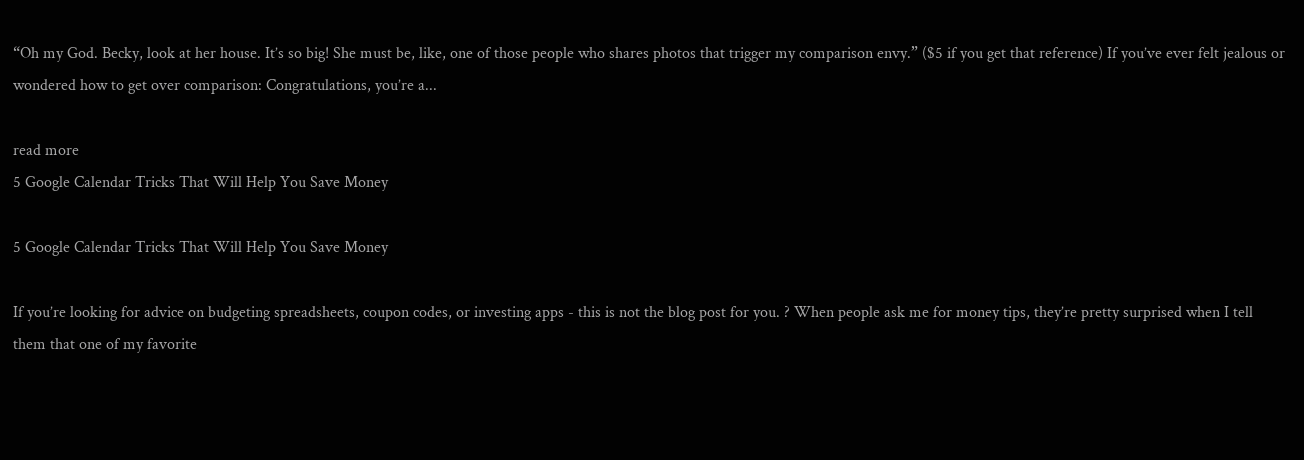“Oh my God. Becky, look at her house. It’s so big! She must be, like, one of those people who shares photos that trigger my comparison envy.” ($5 if you get that reference) If you’ve ever felt jealous or wondered how to get over comparison: Congratulations, you’re a...

read more
5 Google Calendar Tricks That Will Help You Save Money

5 Google Calendar Tricks That Will Help You Save Money

If you’re looking for advice on budgeting spreadsheets, coupon codes, or investing apps - this is not the blog post for you. ? When people ask me for money tips, they’re pretty surprised when I tell them that one of my favorite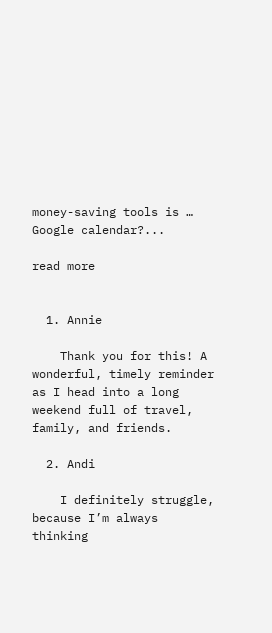money-saving tools is … Google calendar?...

read more


  1. Annie

    Thank you for this! A wonderful, timely reminder as I head into a long weekend full of travel, family, and friends.

  2. Andi

    I definitely struggle, because I’m always thinking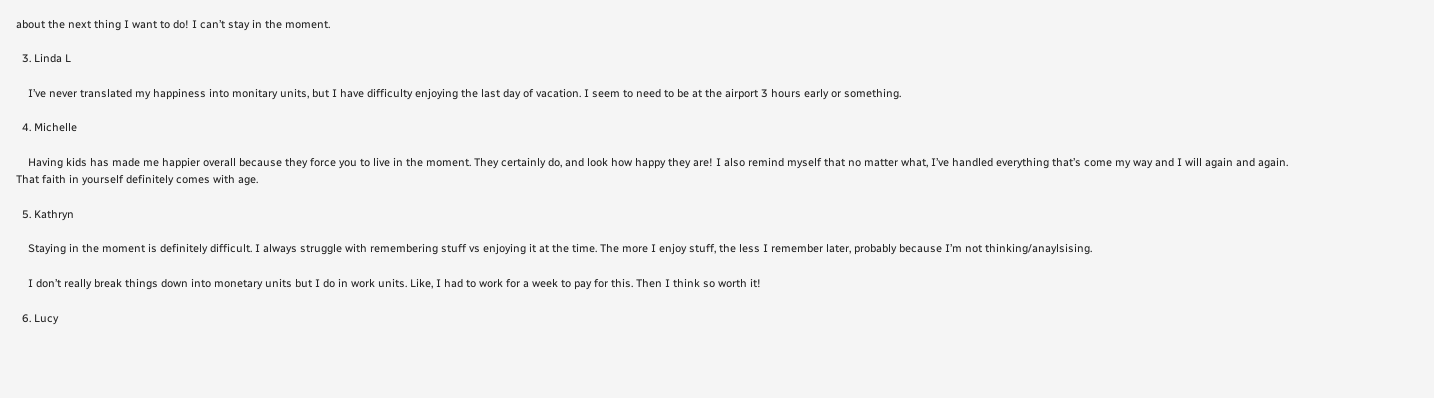about the next thing I want to do! I can’t stay in the moment.

  3. Linda L

    I’ve never translated my happiness into monitary units, but I have difficulty enjoying the last day of vacation. I seem to need to be at the airport 3 hours early or something.

  4. Michelle

    Having kids has made me happier overall because they force you to live in the moment. They certainly do, and look how happy they are! I also remind myself that no matter what, I’ve handled everything that’s come my way and I will again and again. That faith in yourself definitely comes with age.

  5. Kathryn

    Staying in the moment is definitely difficult. I always struggle with remembering stuff vs enjoying it at the time. The more I enjoy stuff, the less I remember later, probably because I’m not thinking/anaylsising.

    I don’t really break things down into monetary units but I do in work units. Like, I had to work for a week to pay for this. Then I think so worth it!

  6. Lucy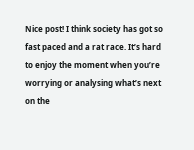Nice post! I think society has got so fast paced and a rat race. It’s hard to enjoy the moment when you’re worrying or analysing what’s next on the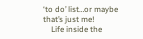‘to do’ list…or maybe that’s just me!
    Life inside the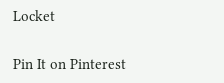Locket

Pin It on Pinterest